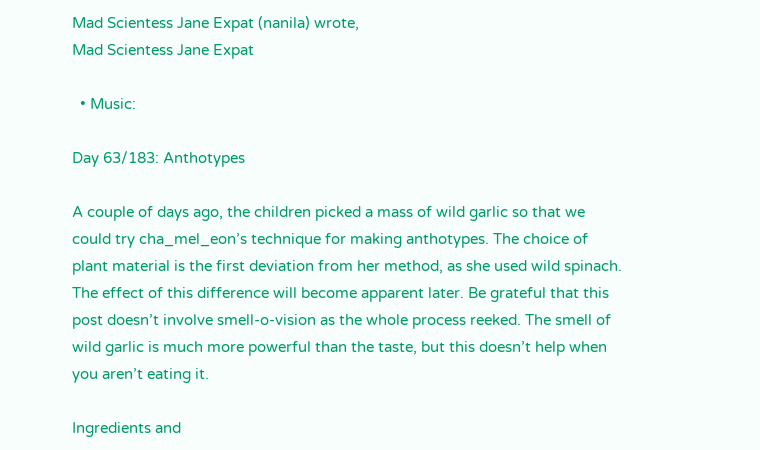Mad Scientess Jane Expat (nanila) wrote,
Mad Scientess Jane Expat

  • Music:

Day 63/183: Anthotypes

A couple of days ago, the children picked a mass of wild garlic so that we could try cha_mel_eon’s technique for making anthotypes. The choice of plant material is the first deviation from her method, as she used wild spinach. The effect of this difference will become apparent later. Be grateful that this post doesn’t involve smell-o-vision as the whole process reeked. The smell of wild garlic is much more powerful than the taste, but this doesn’t help when you aren’t eating it.

Ingredients and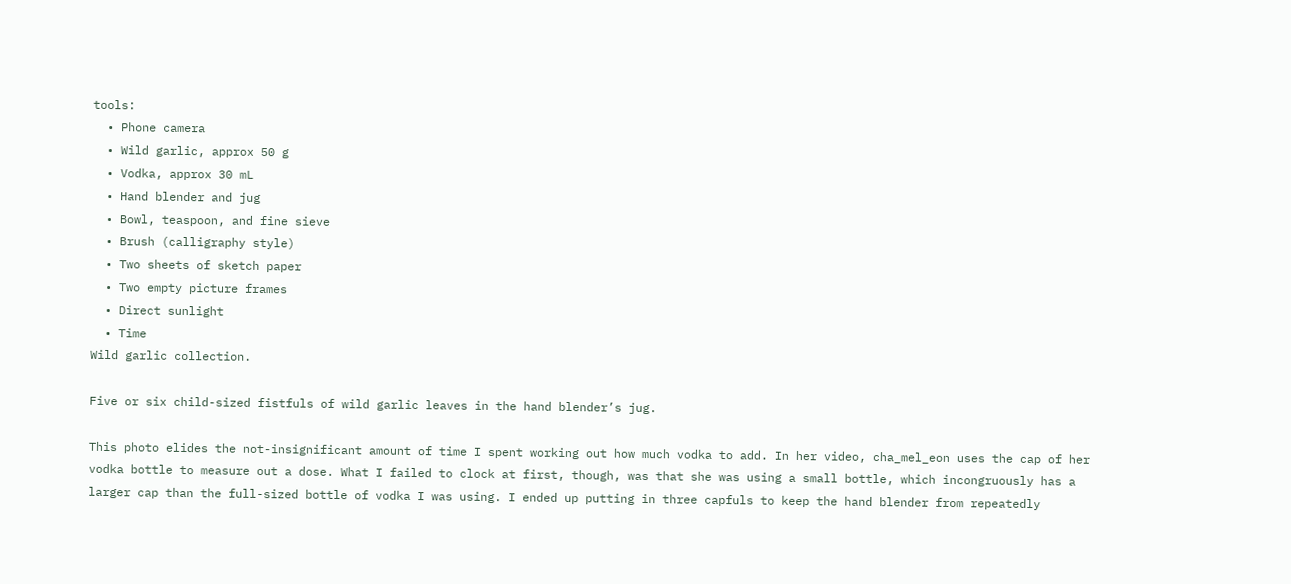tools:
  • Phone camera
  • Wild garlic, approx 50 g
  • Vodka, approx 30 mL
  • Hand blender and jug
  • Bowl, teaspoon, and fine sieve
  • Brush (calligraphy style)
  • Two sheets of sketch paper
  • Two empty picture frames
  • Direct sunlight
  • Time
Wild garlic collection.

Five or six child-sized fistfuls of wild garlic leaves in the hand blender’s jug.

This photo elides the not-insignificant amount of time I spent working out how much vodka to add. In her video, cha_mel_eon uses the cap of her vodka bottle to measure out a dose. What I failed to clock at first, though, was that she was using a small bottle, which incongruously has a larger cap than the full-sized bottle of vodka I was using. I ended up putting in three capfuls to keep the hand blender from repeatedly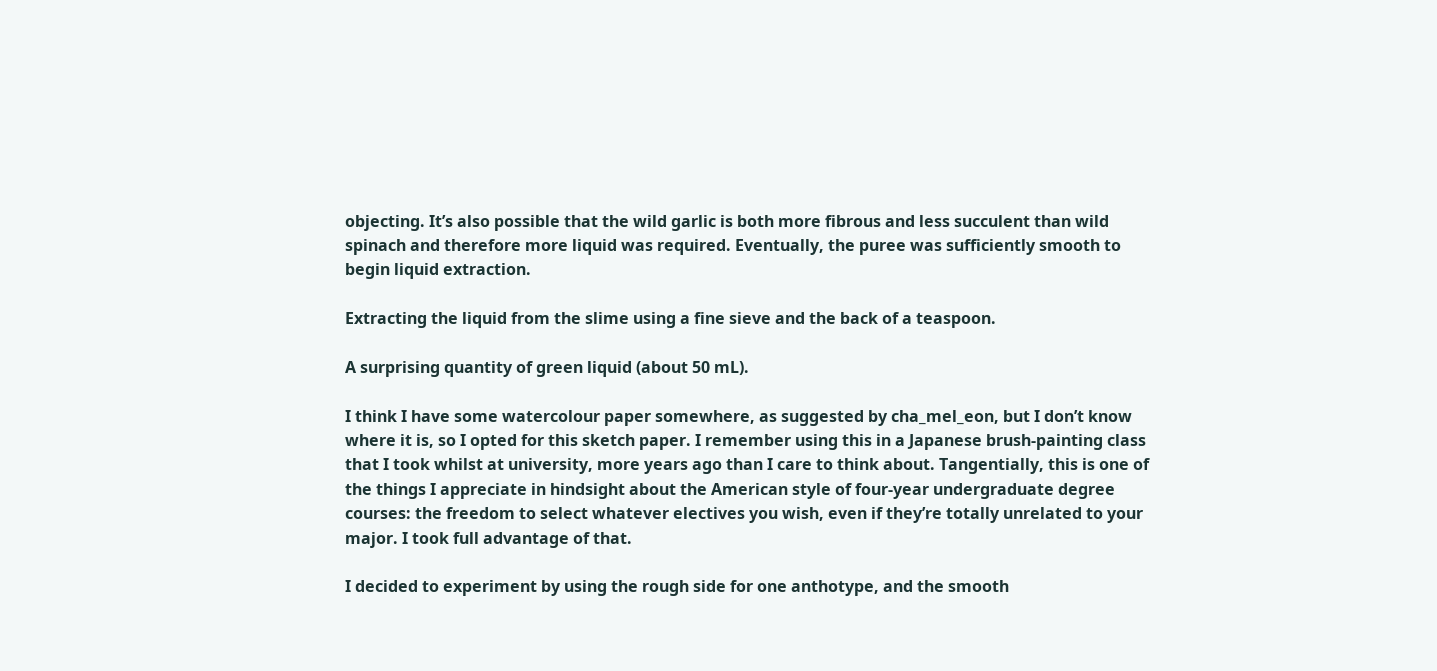objecting. It’s also possible that the wild garlic is both more fibrous and less succulent than wild spinach and therefore more liquid was required. Eventually, the puree was sufficiently smooth to begin liquid extraction.

Extracting the liquid from the slime using a fine sieve and the back of a teaspoon.

A surprising quantity of green liquid (about 50 mL).

I think I have some watercolour paper somewhere, as suggested by cha_mel_eon, but I don’t know where it is, so I opted for this sketch paper. I remember using this in a Japanese brush-painting class that I took whilst at university, more years ago than I care to think about. Tangentially, this is one of the things I appreciate in hindsight about the American style of four-year undergraduate degree courses: the freedom to select whatever electives you wish, even if they’re totally unrelated to your major. I took full advantage of that.

I decided to experiment by using the rough side for one anthotype, and the smooth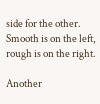side for the other. Smooth is on the left, rough is on the right.

Another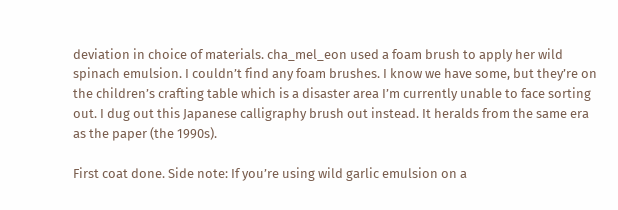deviation in choice of materials. cha_mel_eon used a foam brush to apply her wild spinach emulsion. I couldn’t find any foam brushes. I know we have some, but they’re on the children’s crafting table which is a disaster area I’m currently unable to face sorting out. I dug out this Japanese calligraphy brush out instead. It heralds from the same era as the paper (the 1990s).

First coat done. Side note: If you’re using wild garlic emulsion on a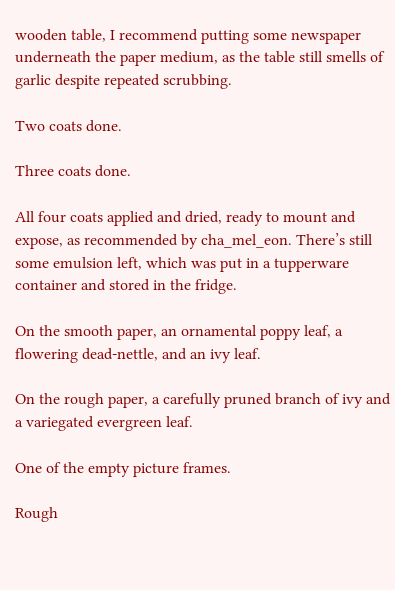wooden table, I recommend putting some newspaper underneath the paper medium, as the table still smells of garlic despite repeated scrubbing.

Two coats done.

Three coats done.

All four coats applied and dried, ready to mount and expose, as recommended by cha_mel_eon. There’s still some emulsion left, which was put in a tupperware container and stored in the fridge.

On the smooth paper, an ornamental poppy leaf, a flowering dead-nettle, and an ivy leaf.

On the rough paper, a carefully pruned branch of ivy and a variegated evergreen leaf.

One of the empty picture frames.

Rough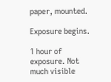paper, mounted.

Exposure begins.

1 hour of exposure. Not much visible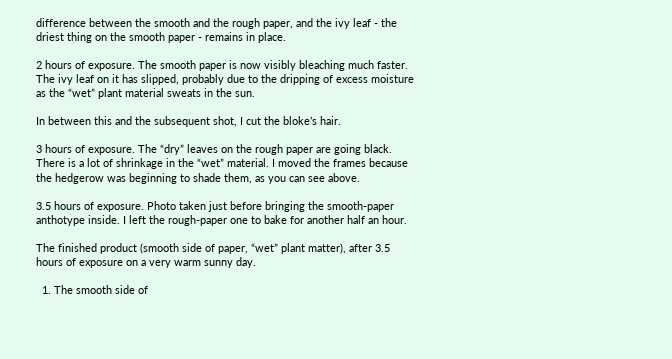difference between the smooth and the rough paper, and the ivy leaf - the driest thing on the smooth paper - remains in place.

2 hours of exposure. The smooth paper is now visibly bleaching much faster. The ivy leaf on it has slipped, probably due to the dripping of excess moisture as the “wet” plant material sweats in the sun.

In between this and the subsequent shot, I cut the bloke’s hair.

3 hours of exposure. The “dry” leaves on the rough paper are going black. There is a lot of shrinkage in the “wet” material. I moved the frames because the hedgerow was beginning to shade them, as you can see above.

3.5 hours of exposure. Photo taken just before bringing the smooth-paper anthotype inside. I left the rough-paper one to bake for another half an hour.

The finished product (smooth side of paper, “wet” plant matter), after 3.5 hours of exposure on a very warm sunny day.

  1. The smooth side of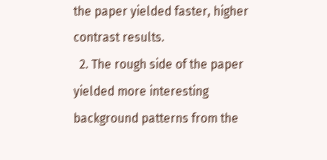the paper yielded faster, higher contrast results.
  2. The rough side of the paper yielded more interesting background patterns from the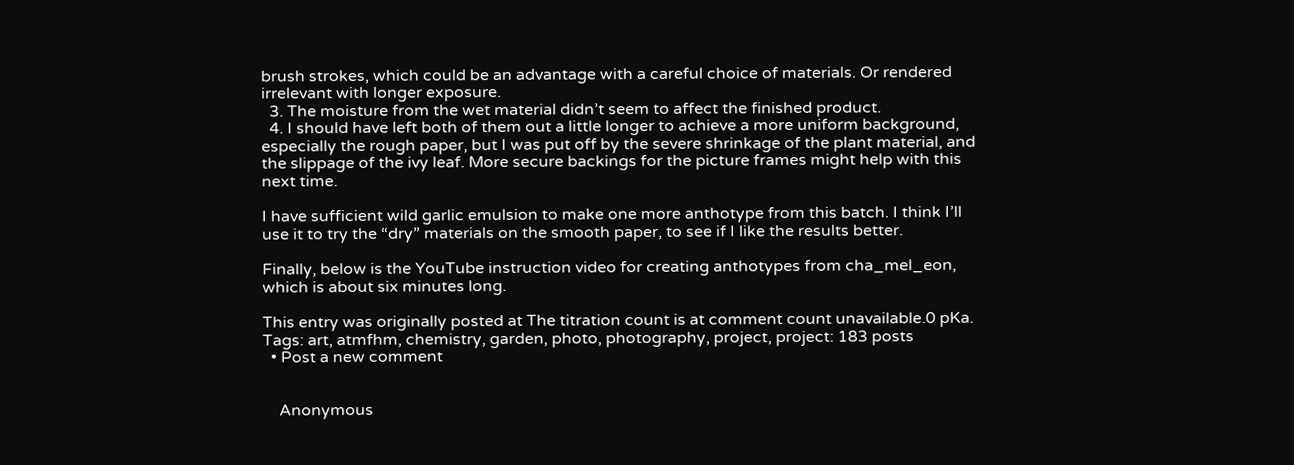brush strokes, which could be an advantage with a careful choice of materials. Or rendered irrelevant with longer exposure.
  3. The moisture from the wet material didn’t seem to affect the finished product.
  4. I should have left both of them out a little longer to achieve a more uniform background, especially the rough paper, but I was put off by the severe shrinkage of the plant material, and the slippage of the ivy leaf. More secure backings for the picture frames might help with this next time.

I have sufficient wild garlic emulsion to make one more anthotype from this batch. I think I’ll use it to try the “dry” materials on the smooth paper, to see if I like the results better.

Finally, below is the YouTube instruction video for creating anthotypes from cha_mel_eon, which is about six minutes long.

This entry was originally posted at The titration count is at comment count unavailable.0 pKa.
Tags: art, atmfhm, chemistry, garden, photo, photography, project, project: 183 posts
  • Post a new comment


    Anonymous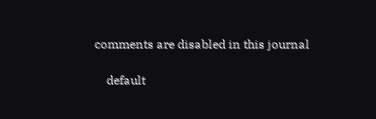comments are disabled in this journal

    default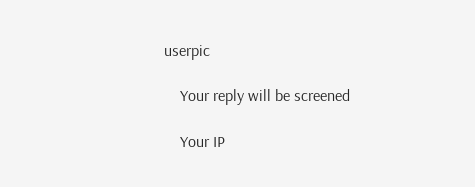userpic

    Your reply will be screened

    Your IP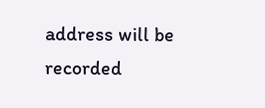address will be recorded